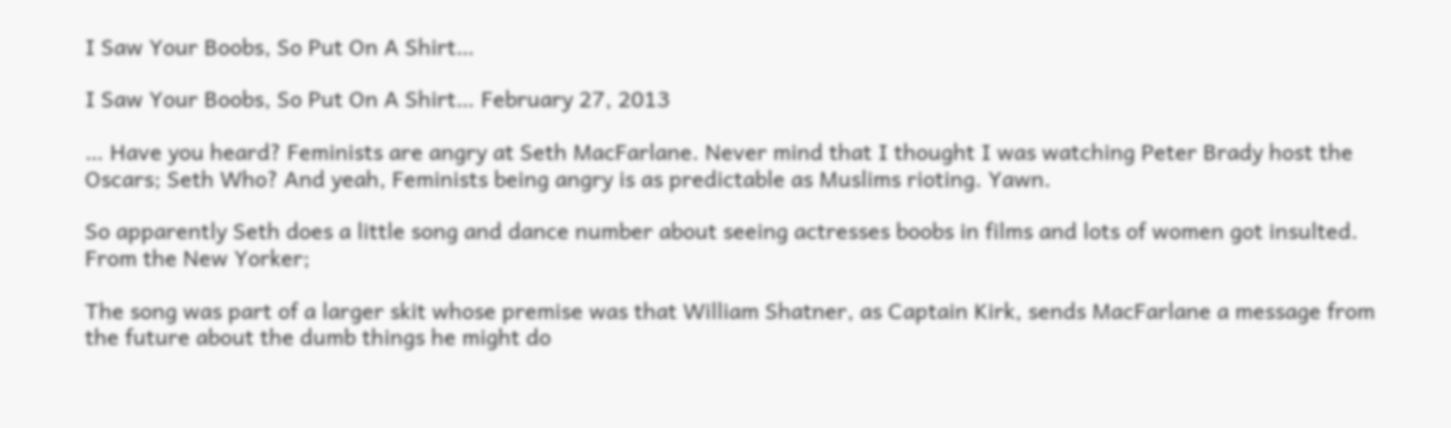I Saw Your Boobs, So Put On A Shirt…

I Saw Your Boobs, So Put On A Shirt… February 27, 2013

… Have you heard? Feminists are angry at Seth MacFarlane. Never mind that I thought I was watching Peter Brady host the Oscars; Seth Who? And yeah, Feminists being angry is as predictable as Muslims rioting. Yawn.

So apparently Seth does a little song and dance number about seeing actresses boobs in films and lots of women got insulted. From the New Yorker;

The song was part of a larger skit whose premise was that William Shatner, as Captain Kirk, sends MacFarlane a message from the future about the dumb things he might do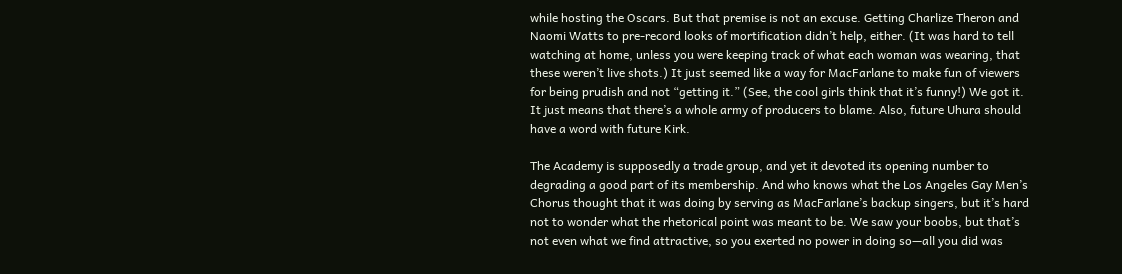while hosting the Oscars. But that premise is not an excuse. Getting Charlize Theron and Naomi Watts to pre-record looks of mortification didn’t help, either. (It was hard to tell watching at home, unless you were keeping track of what each woman was wearing, that these weren’t live shots.) It just seemed like a way for MacFarlane to make fun of viewers for being prudish and not “getting it.” (See, the cool girls think that it’s funny!) We got it. It just means that there’s a whole army of producers to blame. Also, future Uhura should have a word with future Kirk.

The Academy is supposedly a trade group, and yet it devoted its opening number to degrading a good part of its membership. And who knows what the Los Angeles Gay Men’s Chorus thought that it was doing by serving as MacFarlane’s backup singers, but it’s hard not to wonder what the rhetorical point was meant to be. We saw your boobs, but that’s not even what we find attractive, so you exerted no power in doing so—all you did was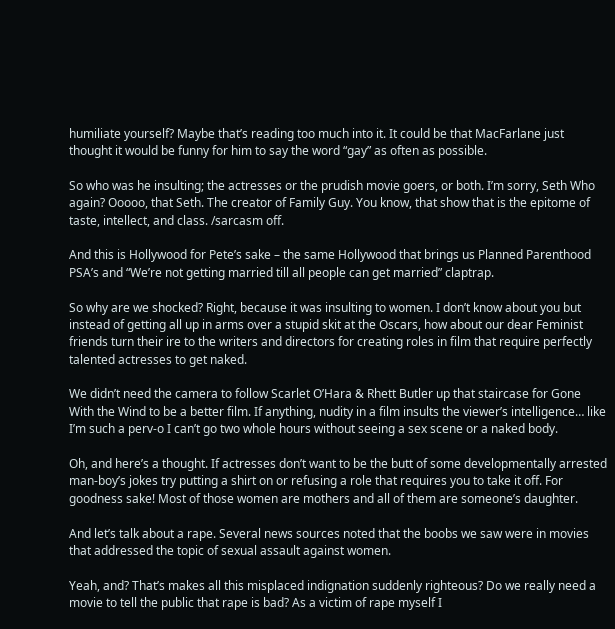humiliate yourself? Maybe that’s reading too much into it. It could be that MacFarlane just thought it would be funny for him to say the word “gay” as often as possible.

So who was he insulting; the actresses or the prudish movie goers, or both. I’m sorry, Seth Who again? Ooooo, that Seth. The creator of Family Guy. You know, that show that is the epitome of taste, intellect, and class. /sarcasm off.

And this is Hollywood for Pete’s sake – the same Hollywood that brings us Planned Parenthood PSA’s and “We’re not getting married till all people can get married” claptrap.

So why are we shocked? Right, because it was insulting to women. I don’t know about you but instead of getting all up in arms over a stupid skit at the Oscars, how about our dear Feminist friends turn their ire to the writers and directors for creating roles in film that require perfectly talented actresses to get naked.

We didn’t need the camera to follow Scarlet O’Hara & Rhett Butler up that staircase for Gone With the Wind to be a better film. If anything, nudity in a film insults the viewer’s intelligence… like I’m such a perv-o I can’t go two whole hours without seeing a sex scene or a naked body.

Oh, and here’s a thought. If actresses don’t want to be the butt of some developmentally arrested man-boy’s jokes try putting a shirt on or refusing a role that requires you to take it off. For goodness sake! Most of those women are mothers and all of them are someone’s daughter.

And let’s talk about a rape. Several news sources noted that the boobs we saw were in movies that addressed the topic of sexual assault against women.

Yeah, and? That’s makes all this misplaced indignation suddenly righteous? Do we really need a movie to tell the public that rape is bad? As a victim of rape myself I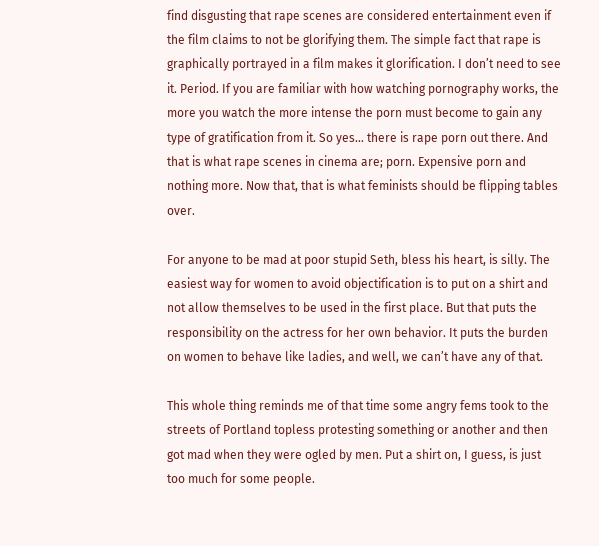find disgusting that rape scenes are considered entertainment even if the film claims to not be glorifying them. The simple fact that rape is graphically portrayed in a film makes it glorification. I don’t need to see it. Period. If you are familiar with how watching pornography works, the more you watch the more intense the porn must become to gain any type of gratification from it. So yes… there is rape porn out there. And that is what rape scenes in cinema are; porn. Expensive porn and nothing more. Now that, that is what feminists should be flipping tables over.

For anyone to be mad at poor stupid Seth, bless his heart, is silly. The easiest way for women to avoid objectification is to put on a shirt and not allow themselves to be used in the first place. But that puts the responsibility on the actress for her own behavior. It puts the burden on women to behave like ladies, and well, we can’t have any of that.

This whole thing reminds me of that time some angry fems took to the streets of Portland topless protesting something or another and then got mad when they were ogled by men. Put a shirt on, I guess, is just too much for some people.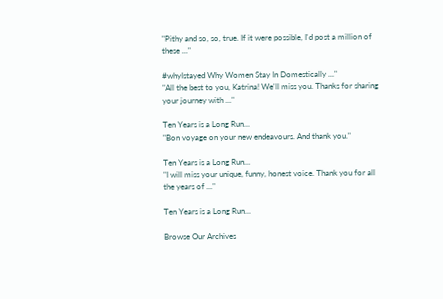"Pithy and so, so, true. If it were possible, I'd post a million of these ..."

#whyIstayed Why Women Stay In Domestically ..."
"All the best to you, Katrina! We'll miss you. Thanks for sharing your journey with ..."

Ten Years is a Long Run…
"Bon voyage on your new endeavours. And thank you."

Ten Years is a Long Run…
"I will miss your unique, funny, honest voice. Thank you for all the years of ..."

Ten Years is a Long Run…

Browse Our Archives